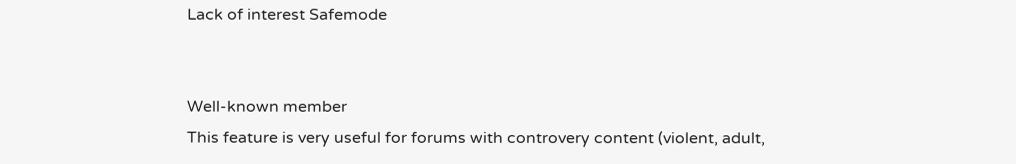Lack of interest Safemode


Well-known member
This feature is very useful for forums with controvery content (violent, adult,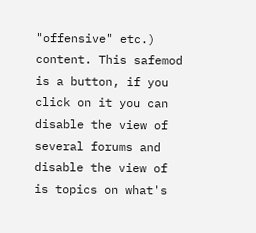"offensive" etc.) content. This safemod is a button, if you click on it you can disable the view of several forums and disable the view of is topics on what's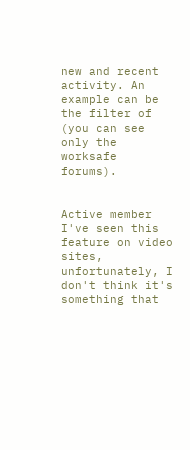new and recent activity. An example can be the filter of (you can see only the worksafe forums).


Active member
I've seen this feature on video sites, unfortunately, I don't think it's something that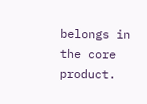belongs in the core product.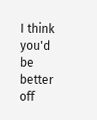I think you'd be better off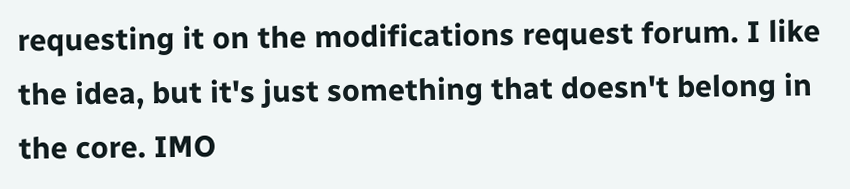requesting it on the modifications request forum. I like the idea, but it's just something that doesn't belong in the core. IMO